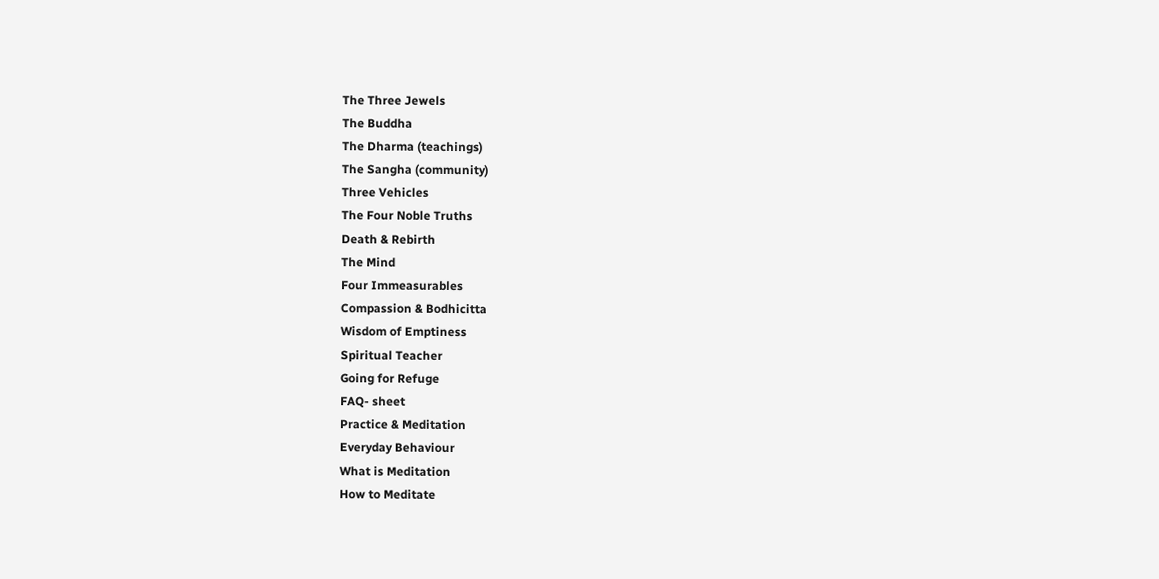The Three Jewels
The Buddha
The Dharma (teachings)
The Sangha (community)
Three Vehicles
The Four Noble Truths
Death & Rebirth
The Mind
Four Immeasurables
Compassion & Bodhicitta
Wisdom of Emptiness
Spiritual Teacher
Going for Refuge
FAQ- sheet
Practice & Meditation
Everyday Behaviour
What is Meditation
How to Meditate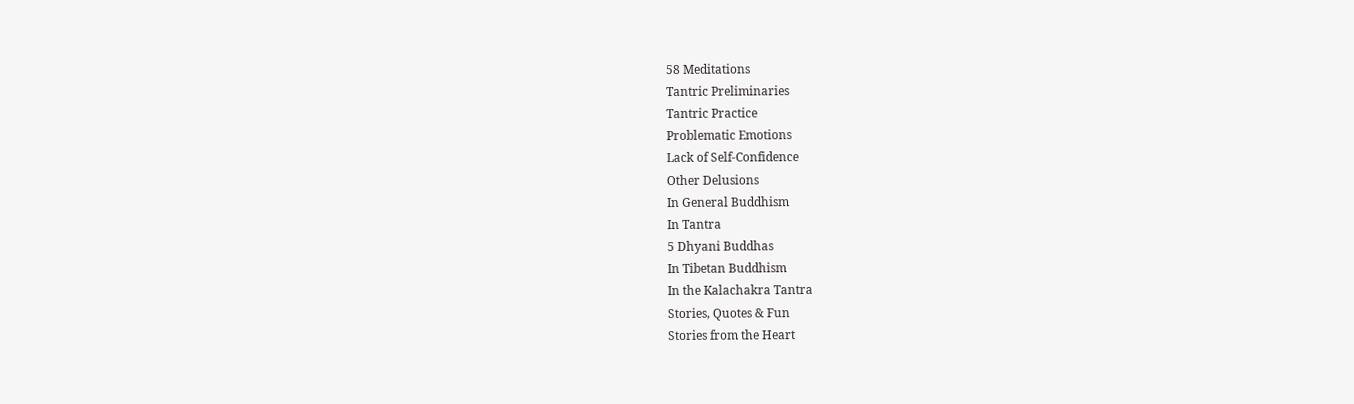58 Meditations
Tantric Preliminaries
Tantric Practice
Problematic Emotions
Lack of Self-Confidence
Other Delusions
In General Buddhism
In Tantra
5 Dhyani Buddhas
In Tibetan Buddhism
In the Kalachakra Tantra
Stories, Quotes & Fun
Stories from the Heart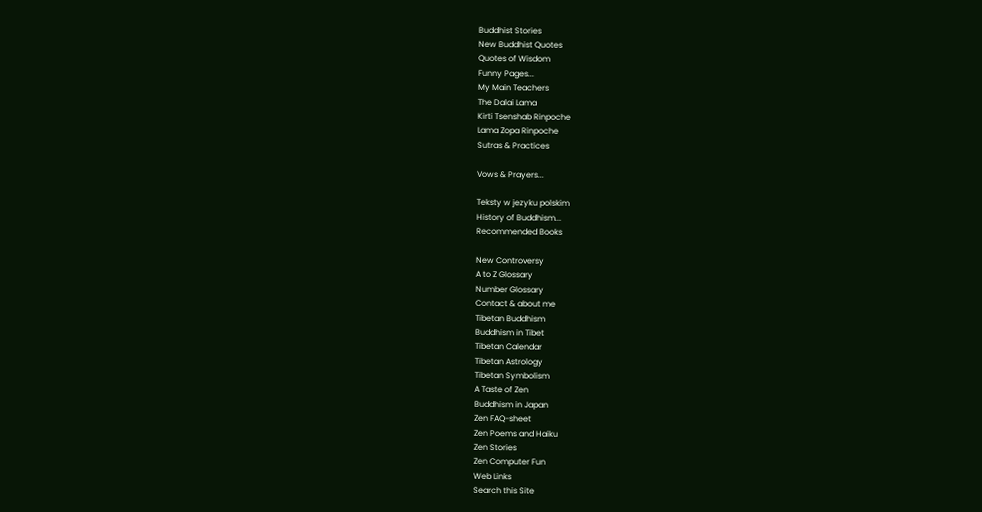Buddhist Stories
New Buddhist Quotes
Quotes of Wisdom
Funny Pages...
My Main Teachers
The Dalai Lama
Kirti Tsenshab Rinpoche
Lama Zopa Rinpoche
Sutras & Practices

Vows & Prayers...

Teksty w jezyku polskim
History of Buddhism...
Recommended Books

New Controversy
A to Z Glossary
Number Glossary
Contact & about me
Tibetan Buddhism
Buddhism in Tibet
Tibetan Calendar
Tibetan Astrology
Tibetan Symbolism
A Taste of Zen
Buddhism in Japan
Zen FAQ-sheet
Zen Poems and Haiku
Zen Stories
Zen Computer Fun
Web Links
Search this Site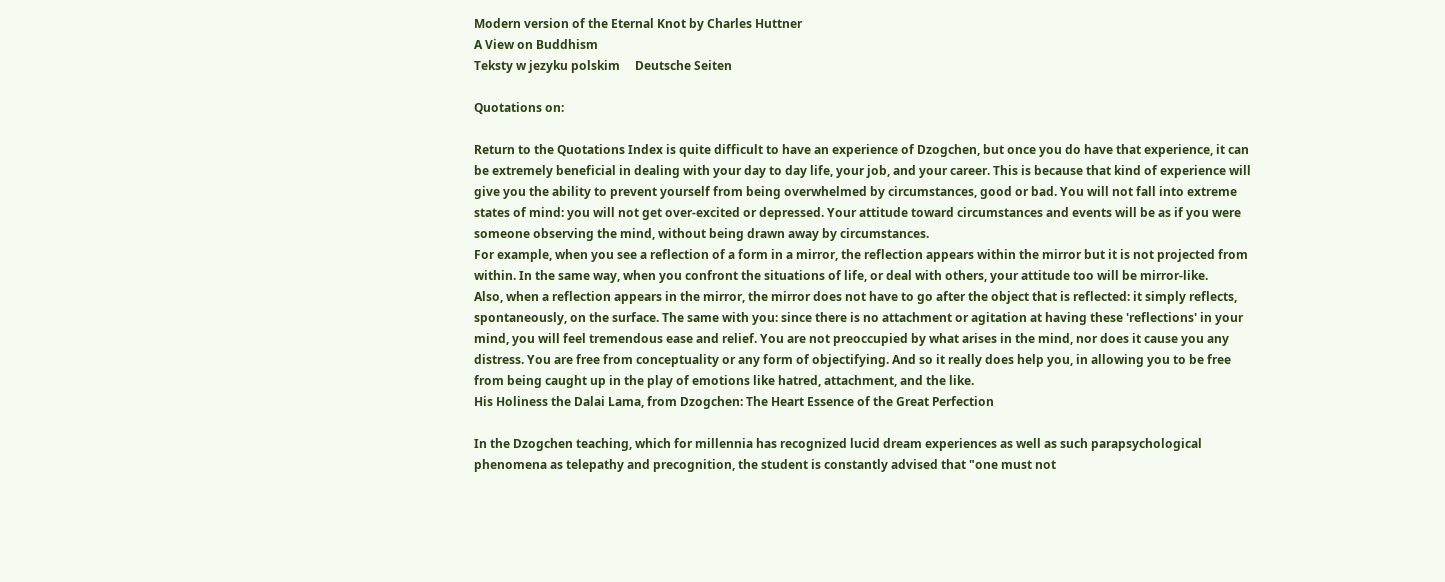Modern version of the Eternal Knot by Charles Huttner
A View on Buddhism
Teksty w jezyku polskim     Deutsche Seiten

Quotations on:

Return to the Quotations Index is quite difficult to have an experience of Dzogchen, but once you do have that experience, it can be extremely beneficial in dealing with your day to day life, your job, and your career. This is because that kind of experience will give you the ability to prevent yourself from being overwhelmed by circumstances, good or bad. You will not fall into extreme states of mind: you will not get over-excited or depressed. Your attitude toward circumstances and events will be as if you were someone observing the mind, without being drawn away by circumstances.
For example, when you see a reflection of a form in a mirror, the reflection appears within the mirror but it is not projected from within. In the same way, when you confront the situations of life, or deal with others, your attitude too will be mirror-like.
Also, when a reflection appears in the mirror, the mirror does not have to go after the object that is reflected: it simply reflects, spontaneously, on the surface. The same with you: since there is no attachment or agitation at having these 'reflections' in your mind, you will feel tremendous ease and relief. You are not preoccupied by what arises in the mind, nor does it cause you any distress. You are free from conceptuality or any form of objectifying. And so it really does help you, in allowing you to be free from being caught up in the play of emotions like hatred, attachment, and the like.
His Holiness the Dalai Lama, from Dzogchen: The Heart Essence of the Great Perfection

In the Dzogchen teaching, which for millennia has recognized lucid dream experiences as well as such parapsychological phenomena as telepathy and precognition, the student is constantly advised that "one must not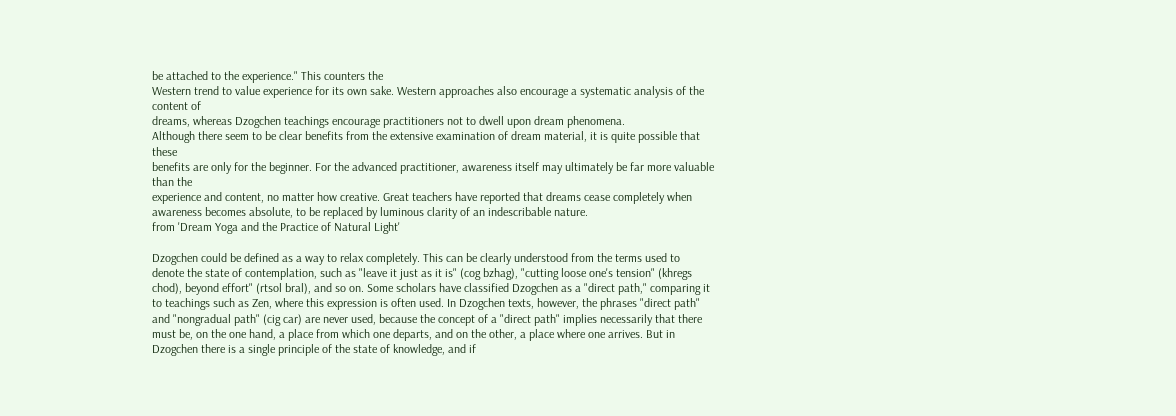be attached to the experience." This counters the
Western trend to value experience for its own sake. Western approaches also encourage a systematic analysis of the content of
dreams, whereas Dzogchen teachings encourage practitioners not to dwell upon dream phenomena.
Although there seem to be clear benefits from the extensive examination of dream material, it is quite possible that these
benefits are only for the beginner. For the advanced practitioner, awareness itself may ultimately be far more valuable than the
experience and content, no matter how creative. Great teachers have reported that dreams cease completely when awareness becomes absolute, to be replaced by luminous clarity of an indescribable nature.
from 'Dream Yoga and the Practice of Natural Light'

Dzogchen could be defined as a way to relax completely. This can be clearly understood from the terms used to denote the state of contemplation, such as "leave it just as it is" (cog bzhag), "cutting loose one's tension" (khregs chod), beyond effort" (rtsol bral), and so on. Some scholars have classified Dzogchen as a "direct path," comparing it to teachings such as Zen, where this expression is often used. In Dzogchen texts, however, the phrases "direct path" and "nongradual path" (cig car) are never used, because the concept of a "direct path" implies necessarily that there must be, on the one hand, a place from which one departs, and on the other, a place where one arrives. But in Dzogchen there is a single principle of the state of knowledge, and if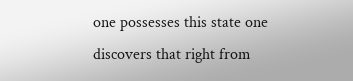one possesses this state one discovers that right from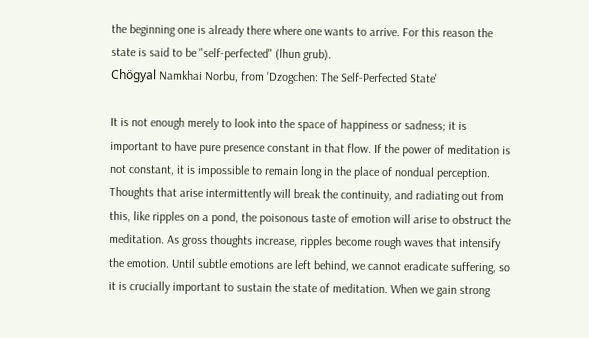the beginning one is already there where one wants to arrive. For this reason the state is said to be "self-perfected" (lhun grub).
Chögyal Namkhai Norbu, from 'Dzogchen: The Self-Perfected State'

It is not enough merely to look into the space of happiness or sadness; it is important to have pure presence constant in that flow. If the power of meditation is not constant, it is impossible to remain long in the place of nondual perception. Thoughts that arise intermittently will break the continuity, and radiating out from this, like ripples on a pond, the poisonous taste of emotion will arise to obstruct the meditation. As gross thoughts increase, ripples become rough waves that intensify the emotion. Until subtle emotions are left behind, we cannot eradicate suffering, so it is crucially important to sustain the state of meditation. When we gain strong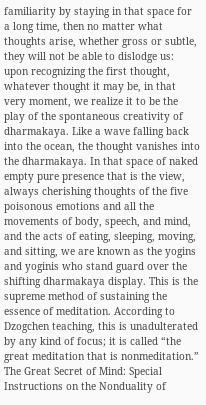familiarity by staying in that space for a long time, then no matter what thoughts arise, whether gross or subtle, they will not be able to dislodge us: upon recognizing the first thought, whatever thought it may be, in that very moment, we realize it to be the play of the spontaneous creativity of dharmakaya. Like a wave falling back into the ocean, the thought vanishes into the dharmakaya. In that space of naked empty pure presence that is the view, always cherishing thoughts of the five poisonous emotions and all the movements of body, speech, and mind, and the acts of eating, sleeping, moving, and sitting, we are known as the yogins and yoginis who stand guard over the shifting dharmakaya display. This is the supreme method of sustaining the essence of meditation. According to Dzogchen teaching, this is unadulterated by any kind of focus; it is called “the great meditation that is nonmeditation.”
The Great Secret of Mind: Special Instructions on the Nonduality of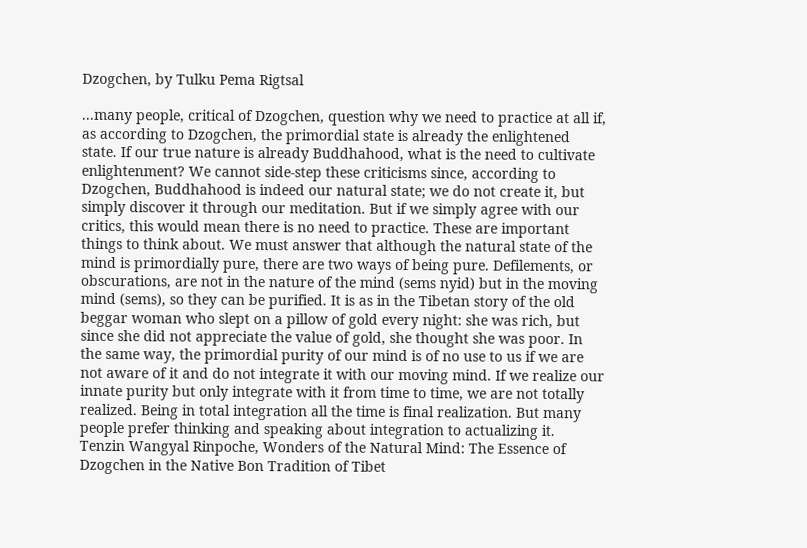Dzogchen, by Tulku Pema Rigtsal

...many people, critical of Dzogchen, question why we need to practice at all if, as according to Dzogchen, the primordial state is already the enlightened state. If our true nature is already Buddhahood, what is the need to cultivate enlightenment? We cannot side-step these criticisms since, according to Dzogchen, Buddhahood is indeed our natural state; we do not create it, but simply discover it through our meditation. But if we simply agree with our critics, this would mean there is no need to practice. These are important things to think about. We must answer that although the natural state of the mind is primordially pure, there are two ways of being pure. Defilements, or obscurations, are not in the nature of the mind (sems nyid) but in the moving mind (sems), so they can be purified. It is as in the Tibetan story of the old beggar woman who slept on a pillow of gold every night: she was rich, but since she did not appreciate the value of gold, she thought she was poor. In the same way, the primordial purity of our mind is of no use to us if we are not aware of it and do not integrate it with our moving mind. If we realize our innate purity but only integrate with it from time to time, we are not totally realized. Being in total integration all the time is final realization. But many people prefer thinking and speaking about integration to actualizing it.
Tenzin Wangyal Rinpoche, Wonders of the Natural Mind: The Essence of Dzogchen in the Native Bon Tradition of Tibet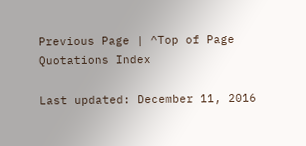Previous Page | ^Top of Page   Quotations Index

Last updated: December 11, 2016